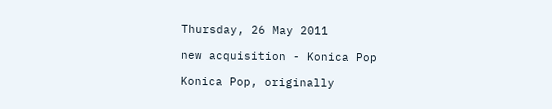Thursday, 26 May 2011

new acquisition - Konica Pop

Konica Pop, originally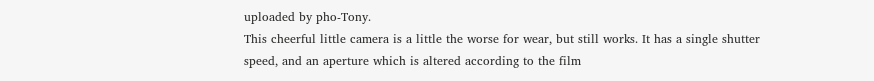uploaded by pho-Tony.
This cheerful little camera is a little the worse for wear, but still works. It has a single shutter speed, and an aperture which is altered according to the film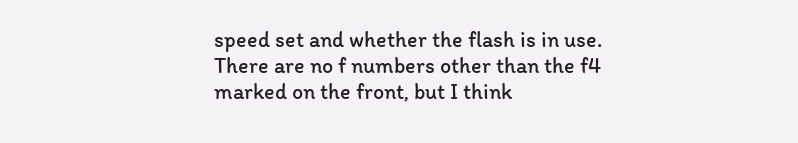speed set and whether the flash is in use. There are no f numbers other than the f4 marked on the front, but I think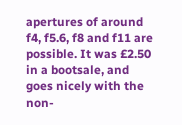apertures of around f4, f5.6, f8 and f11 are possible. It was £2.50 in a bootsale, and goes nicely with the non-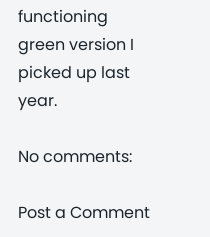functioning green version I picked up last year.

No comments:

Post a Comment